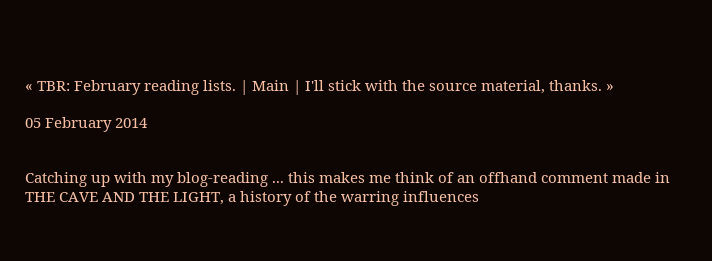« TBR: February reading lists. | Main | I'll stick with the source material, thanks. »

05 February 2014


Catching up with my blog-reading ... this makes me think of an offhand comment made in THE CAVE AND THE LIGHT, a history of the warring influences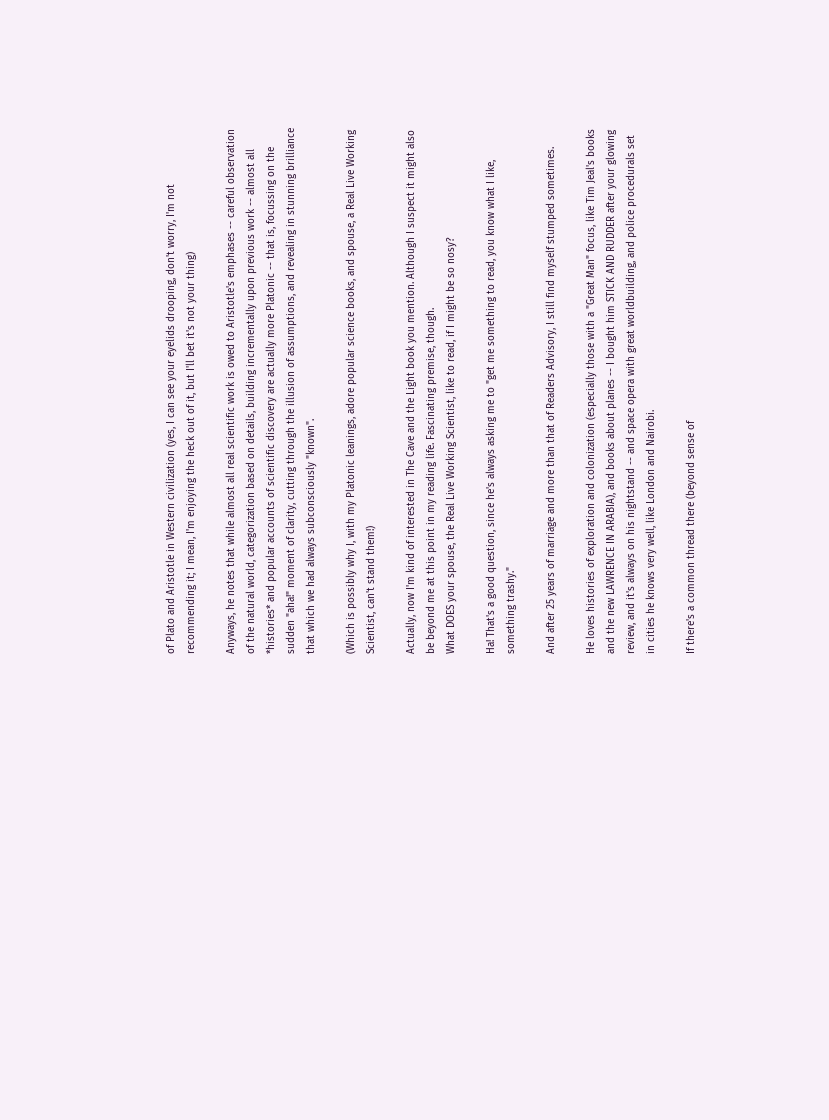of Plato and Aristotle in Western civilization (yes, I can see your eyelids drooping, don't worry, I'm not recommending it; I mean, I'm enjoying the heck out of it, but I'll bet it's not your thing)

Anyways, he notes that while almost all real scientific work is owed to Aristotle's emphases -- careful observation of the natural world, categorization based on details, building incrementally upon previous work -- almost all *histories* and popular accounts of scientific discovery are actually more Platonic -- that is, focussing on the sudden "aha!" moment of clarity, cutting through the illusion of assumptions, and revealing in stunning brilliance that which we had always subconsciously "known".

(Which is possibly why I, with my Platonic leanings, adore popular science books, and spouse, a Real Live Working Scientist, can't stand them!)

Actually, now I'm kind of interested in The Cave and the Light book you mention. Although I suspect it might also be beyond me at this point in my reading life. Fascinating premise, though.
What DOES your spouse, the Real Live Working Scientist, like to read, if I might be so nosy?

Ha! That's a good question, since he's always asking me to "get me something to read, you know what I like, something trashy."

And after 25 years of marriage and more than that of Readers Advisory, I still find myself stumped sometimes.

He loves histories of exploration and colonization (especially those with a "Great Man" focus, like Tim Jeal's books and the new LAWRENCE IN ARABIA), and books about planes -- I bought him STICK AND RUDDER after your glowing review, and it's always on his nightstand -- and space opera with great worldbuilding, and police procedurals set in cities he knows very well, like London and Nairobi.

If there's a common thread there (beyond sense of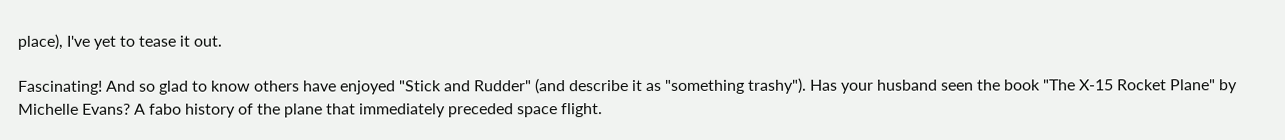place), I've yet to tease it out.

Fascinating! And so glad to know others have enjoyed "Stick and Rudder" (and describe it as "something trashy"). Has your husband seen the book "The X-15 Rocket Plane" by Michelle Evans? A fabo history of the plane that immediately preceded space flight.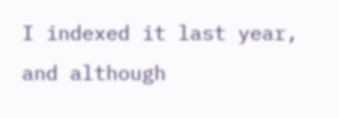I indexed it last year, and although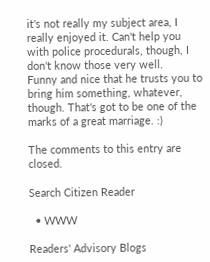it's not really my subject area, I really enjoyed it. Can't help you with police procedurals, though, I don't know those very well.
Funny and nice that he trusts you to bring him something, whatever, though. That's got to be one of the marks of a great marriage. :)

The comments to this entry are closed.

Search Citizen Reader

  • WWW

Readers' Advisory Blogs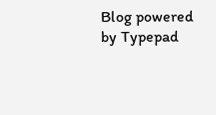Blog powered by Typepad